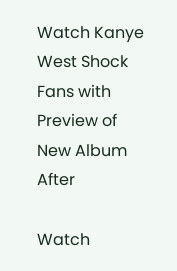Watch Kanye West Shock Fans with Preview of New Album After

Watch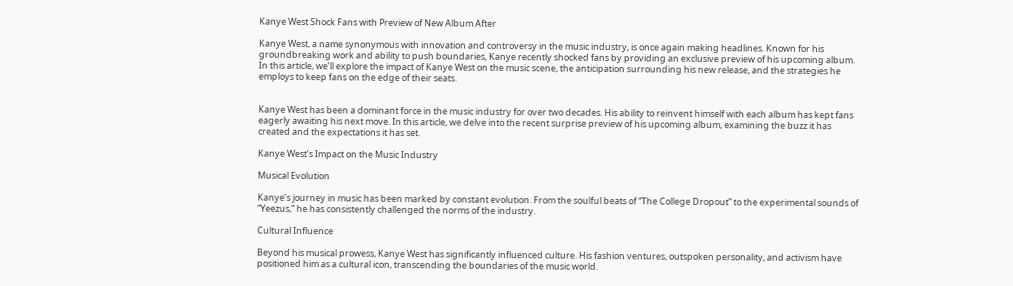Kanye West Shock Fans with Preview of New Album After

Kanye West, a name synonymous with innovation and controversy in the music industry, is once again making headlines. Known for his groundbreaking work and ability to push boundaries, Kanye recently shocked fans by providing an exclusive preview of his upcoming album. In this article, we’ll explore the impact of Kanye West on the music scene, the anticipation surrounding his new release, and the strategies he employs to keep fans on the edge of their seats.


Kanye West has been a dominant force in the music industry for over two decades. His ability to reinvent himself with each album has kept fans eagerly awaiting his next move. In this article, we delve into the recent surprise preview of his upcoming album, examining the buzz it has created and the expectations it has set.

Kanye West’s Impact on the Music Industry

Musical Evolution

Kanye’s journey in music has been marked by constant evolution. From the soulful beats of “The College Dropout” to the experimental sounds of “Yeezus,” he has consistently challenged the norms of the industry.

Cultural Influence

Beyond his musical prowess, Kanye West has significantly influenced culture. His fashion ventures, outspoken personality, and activism have positioned him as a cultural icon, transcending the boundaries of the music world.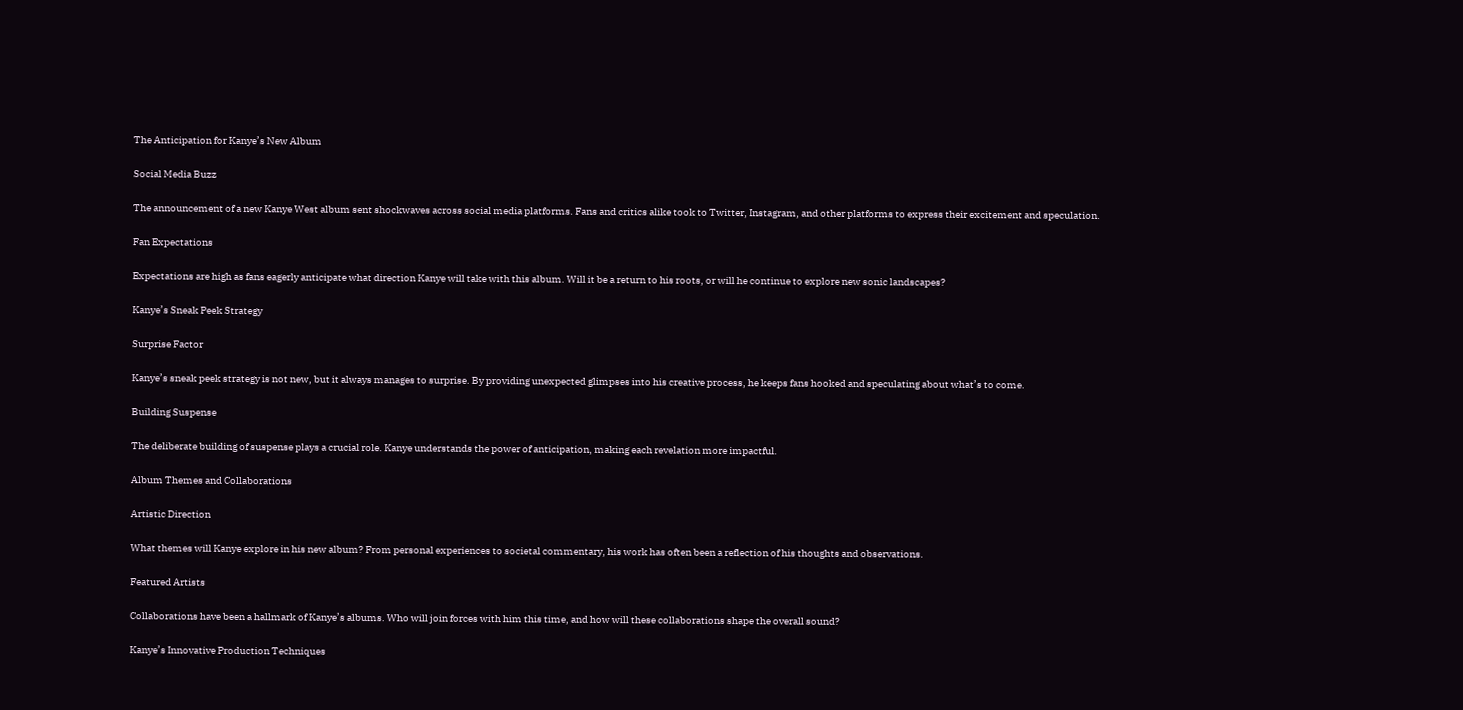The Anticipation for Kanye’s New Album

Social Media Buzz

The announcement of a new Kanye West album sent shockwaves across social media platforms. Fans and critics alike took to Twitter, Instagram, and other platforms to express their excitement and speculation.

Fan Expectations

Expectations are high as fans eagerly anticipate what direction Kanye will take with this album. Will it be a return to his roots, or will he continue to explore new sonic landscapes?

Kanye’s Sneak Peek Strategy

Surprise Factor

Kanye’s sneak peek strategy is not new, but it always manages to surprise. By providing unexpected glimpses into his creative process, he keeps fans hooked and speculating about what’s to come.

Building Suspense

The deliberate building of suspense plays a crucial role. Kanye understands the power of anticipation, making each revelation more impactful.

Album Themes and Collaborations

Artistic Direction

What themes will Kanye explore in his new album? From personal experiences to societal commentary, his work has often been a reflection of his thoughts and observations.

Featured Artists

Collaborations have been a hallmark of Kanye’s albums. Who will join forces with him this time, and how will these collaborations shape the overall sound?

Kanye’s Innovative Production Techniques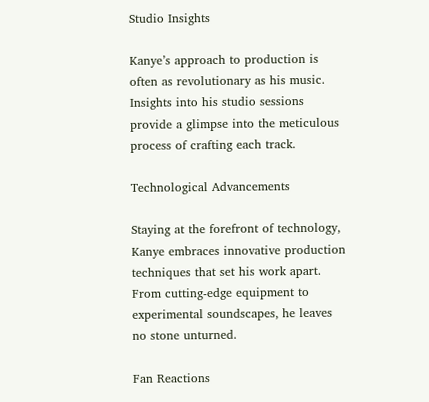Studio Insights

Kanye’s approach to production is often as revolutionary as his music. Insights into his studio sessions provide a glimpse into the meticulous process of crafting each track.

Technological Advancements

Staying at the forefront of technology, Kanye embraces innovative production techniques that set his work apart. From cutting-edge equipment to experimental soundscapes, he leaves no stone unturned.

Fan Reactions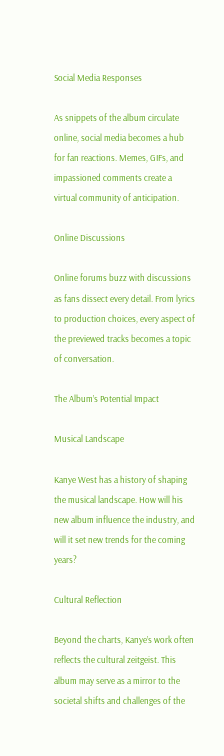Social Media Responses

As snippets of the album circulate online, social media becomes a hub for fan reactions. Memes, GIFs, and impassioned comments create a virtual community of anticipation.

Online Discussions

Online forums buzz with discussions as fans dissect every detail. From lyrics to production choices, every aspect of the previewed tracks becomes a topic of conversation.

The Album’s Potential Impact

Musical Landscape

Kanye West has a history of shaping the musical landscape. How will his new album influence the industry, and will it set new trends for the coming years?

Cultural Reflection

Beyond the charts, Kanye’s work often reflects the cultural zeitgeist. This album may serve as a mirror to the societal shifts and challenges of the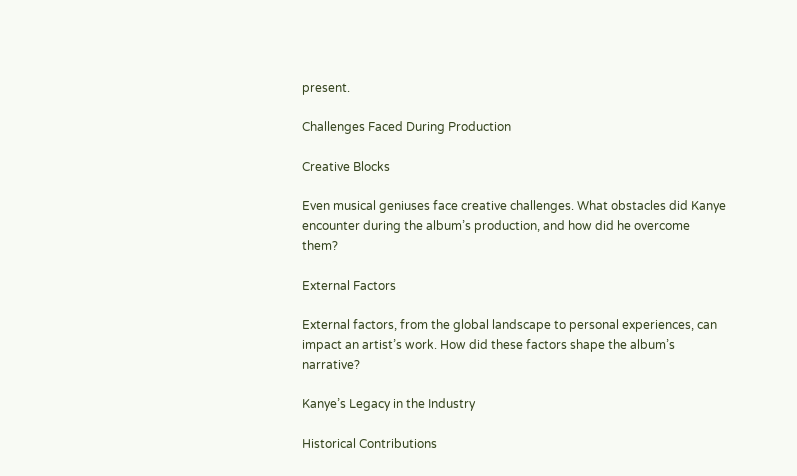present.

Challenges Faced During Production

Creative Blocks

Even musical geniuses face creative challenges. What obstacles did Kanye encounter during the album’s production, and how did he overcome them?

External Factors

External factors, from the global landscape to personal experiences, can impact an artist’s work. How did these factors shape the album’s narrative?

Kanye’s Legacy in the Industry

Historical Contributions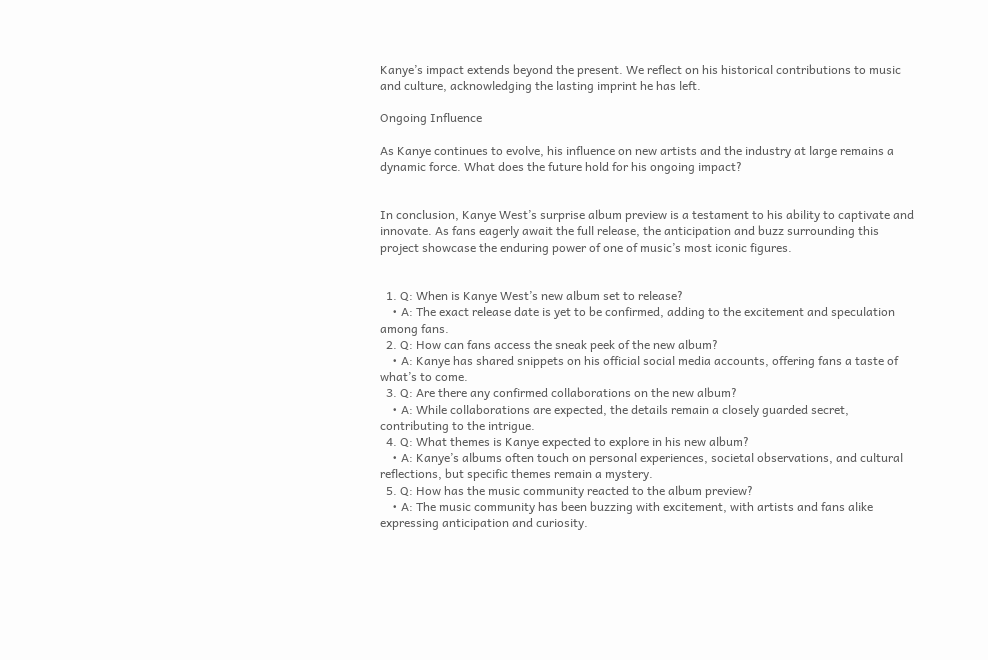Kanye’s impact extends beyond the present. We reflect on his historical contributions to music and culture, acknowledging the lasting imprint he has left.

Ongoing Influence

As Kanye continues to evolve, his influence on new artists and the industry at large remains a dynamic force. What does the future hold for his ongoing impact?


In conclusion, Kanye West’s surprise album preview is a testament to his ability to captivate and innovate. As fans eagerly await the full release, the anticipation and buzz surrounding this project showcase the enduring power of one of music’s most iconic figures.


  1. Q: When is Kanye West’s new album set to release?
    • A: The exact release date is yet to be confirmed, adding to the excitement and speculation among fans.
  2. Q: How can fans access the sneak peek of the new album?
    • A: Kanye has shared snippets on his official social media accounts, offering fans a taste of what’s to come.
  3. Q: Are there any confirmed collaborations on the new album?
    • A: While collaborations are expected, the details remain a closely guarded secret, contributing to the intrigue.
  4. Q: What themes is Kanye expected to explore in his new album?
    • A: Kanye’s albums often touch on personal experiences, societal observations, and cultural reflections, but specific themes remain a mystery.
  5. Q: How has the music community reacted to the album preview?
    • A: The music community has been buzzing with excitement, with artists and fans alike expressing anticipation and curiosity.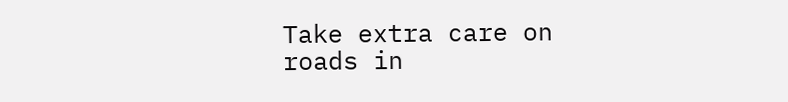Take extra care on roads in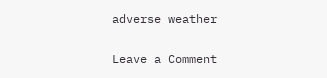adverse weather

Leave a Comment